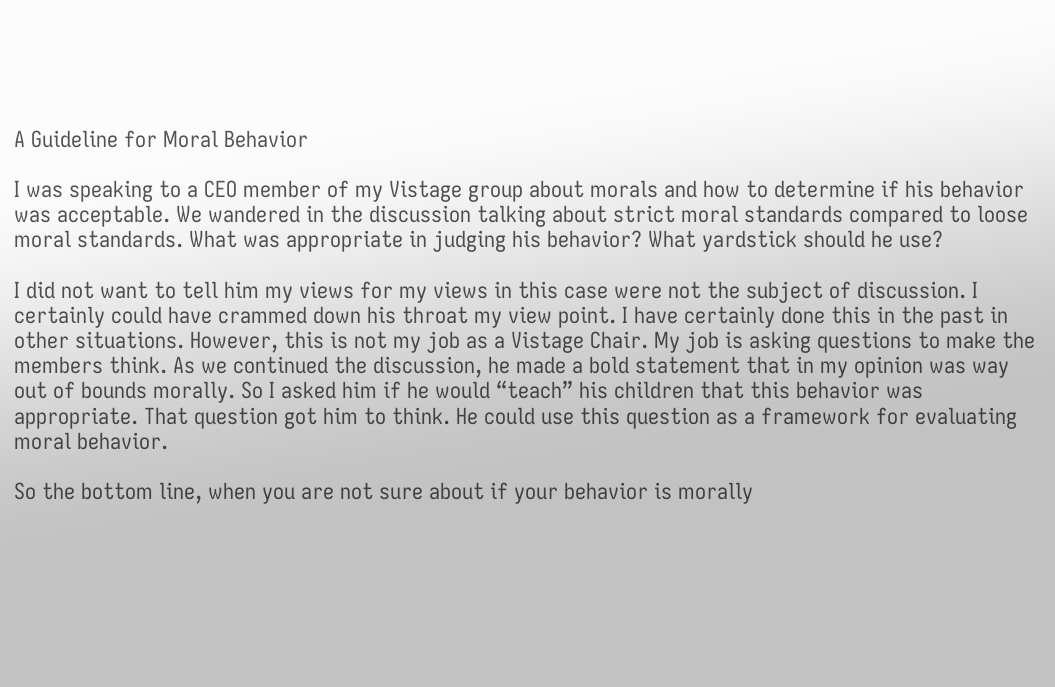A Guideline for Moral Behavior

I was speaking to a CEO member of my Vistage group about morals and how to determine if his behavior was acceptable. We wandered in the discussion talking about strict moral standards compared to loose moral standards. What was appropriate in judging his behavior? What yardstick should he use?

I did not want to tell him my views for my views in this case were not the subject of discussion. I certainly could have crammed down his throat my view point. I have certainly done this in the past in other situations. However, this is not my job as a Vistage Chair. My job is asking questions to make the members think. As we continued the discussion, he made a bold statement that in my opinion was way out of bounds morally. So I asked him if he would “teach” his children that this behavior was appropriate. That question got him to think. He could use this question as a framework for evaluating moral behavior.

So the bottom line, when you are not sure about if your behavior is morally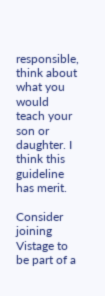responsible, think about what you would teach your son or daughter. I think this guideline has merit.

Consider joining Vistage to be part of a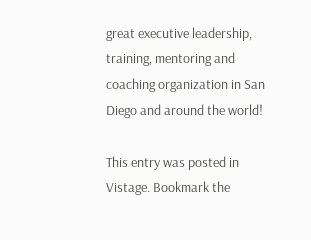great executive leadership, training, mentoring and coaching organization in San Diego and around the world!

This entry was posted in Vistage. Bookmark the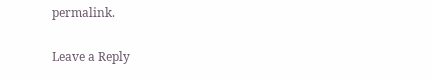permalink.

Leave a Reply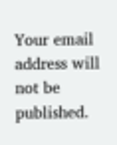Your email address will not be published.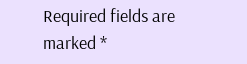Required fields are marked *